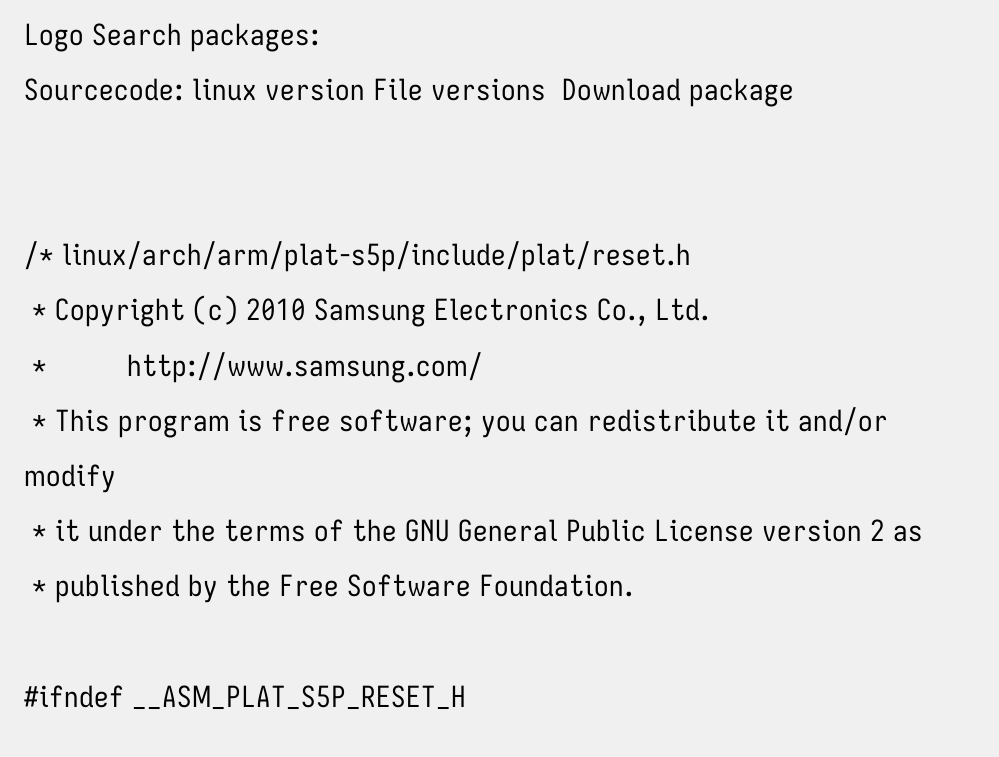Logo Search packages:
Sourcecode: linux version File versions  Download package


/* linux/arch/arm/plat-s5p/include/plat/reset.h
 * Copyright (c) 2010 Samsung Electronics Co., Ltd.
 *          http://www.samsung.com/
 * This program is free software; you can redistribute it and/or modify
 * it under the terms of the GNU General Public License version 2 as
 * published by the Free Software Foundation.

#ifndef __ASM_PLAT_S5P_RESET_H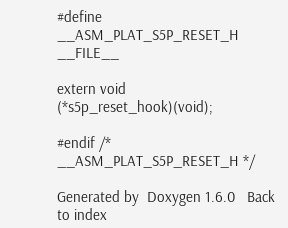#define __ASM_PLAT_S5P_RESET_H __FILE__

extern void (*s5p_reset_hook)(void);

#endif /* __ASM_PLAT_S5P_RESET_H */

Generated by  Doxygen 1.6.0   Back to index